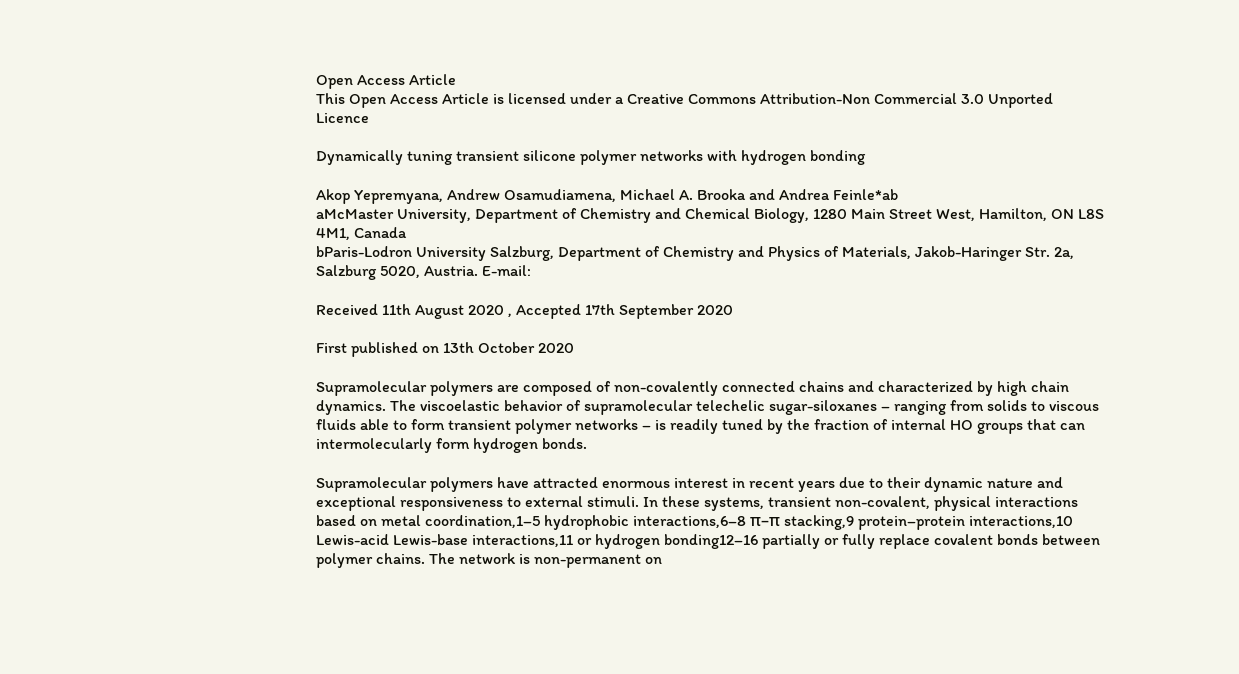Open Access Article
This Open Access Article is licensed under a Creative Commons Attribution-Non Commercial 3.0 Unported Licence

Dynamically tuning transient silicone polymer networks with hydrogen bonding

Akop Yepremyana, Andrew Osamudiamena, Michael A. Brooka and Andrea Feinle*ab
aMcMaster University, Department of Chemistry and Chemical Biology, 1280 Main Street West, Hamilton, ON L8S 4M1, Canada
bParis-Lodron University Salzburg, Department of Chemistry and Physics of Materials, Jakob-Haringer Str. 2a, Salzburg 5020, Austria. E-mail:

Received 11th August 2020 , Accepted 17th September 2020

First published on 13th October 2020

Supramolecular polymers are composed of non-covalently connected chains and characterized by high chain dynamics. The viscoelastic behavior of supramolecular telechelic sugar-siloxanes – ranging from solids to viscous fluids able to form transient polymer networks – is readily tuned by the fraction of internal HO groups that can intermolecularly form hydrogen bonds.

Supramolecular polymers have attracted enormous interest in recent years due to their dynamic nature and exceptional responsiveness to external stimuli. In these systems, transient non-covalent, physical interactions based on metal coordination,1–5 hydrophobic interactions,6–8 π–π stacking,9 protein–protein interactions,10 Lewis-acid Lewis-base interactions,11 or hydrogen bonding12–16 partially or fully replace covalent bonds between polymer chains. The network is non-permanent on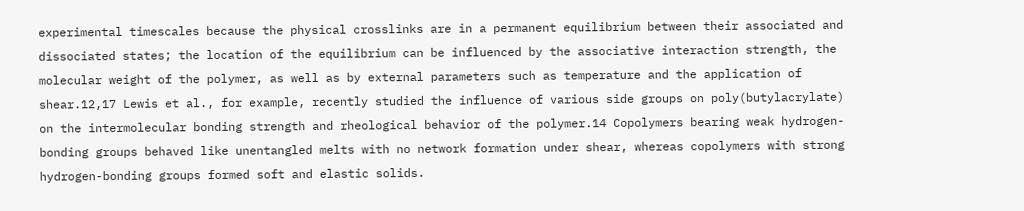experimental timescales because the physical crosslinks are in a permanent equilibrium between their associated and dissociated states; the location of the equilibrium can be influenced by the associative interaction strength, the molecular weight of the polymer, as well as by external parameters such as temperature and the application of shear.12,17 Lewis et al., for example, recently studied the influence of various side groups on poly(butylacrylate) on the intermolecular bonding strength and rheological behavior of the polymer.14 Copolymers bearing weak hydrogen-bonding groups behaved like unentangled melts with no network formation under shear, whereas copolymers with strong hydrogen-bonding groups formed soft and elastic solids.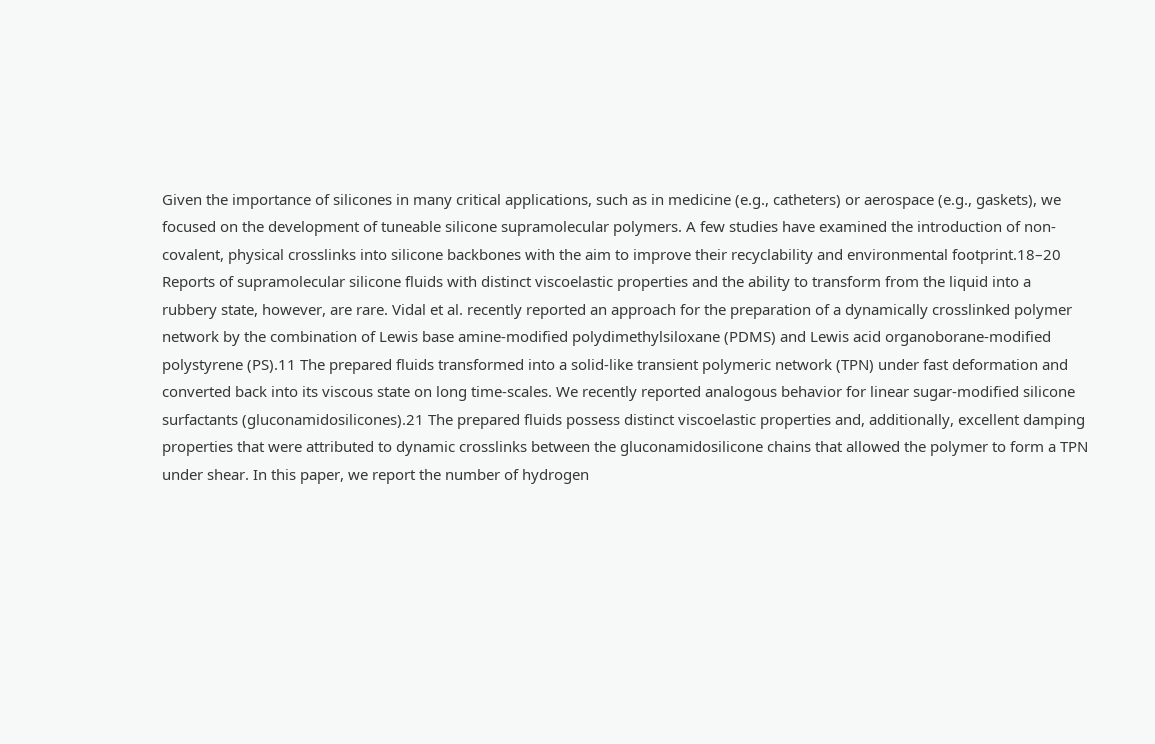Given the importance of silicones in many critical applications, such as in medicine (e.g., catheters) or aerospace (e.g., gaskets), we focused on the development of tuneable silicone supramolecular polymers. A few studies have examined the introduction of non-covalent, physical crosslinks into silicone backbones with the aim to improve their recyclability and environmental footprint.18–20 Reports of supramolecular silicone fluids with distinct viscoelastic properties and the ability to transform from the liquid into a rubbery state, however, are rare. Vidal et al. recently reported an approach for the preparation of a dynamically crosslinked polymer network by the combination of Lewis base amine-modified polydimethylsiloxane (PDMS) and Lewis acid organoborane-modified polystyrene (PS).11 The prepared fluids transformed into a solid-like transient polymeric network (TPN) under fast deformation and converted back into its viscous state on long time-scales. We recently reported analogous behavior for linear sugar-modified silicone surfactants (gluconamidosilicones).21 The prepared fluids possess distinct viscoelastic properties and, additionally, excellent damping properties that were attributed to dynamic crosslinks between the gluconamidosilicone chains that allowed the polymer to form a TPN under shear. In this paper, we report the number of hydrogen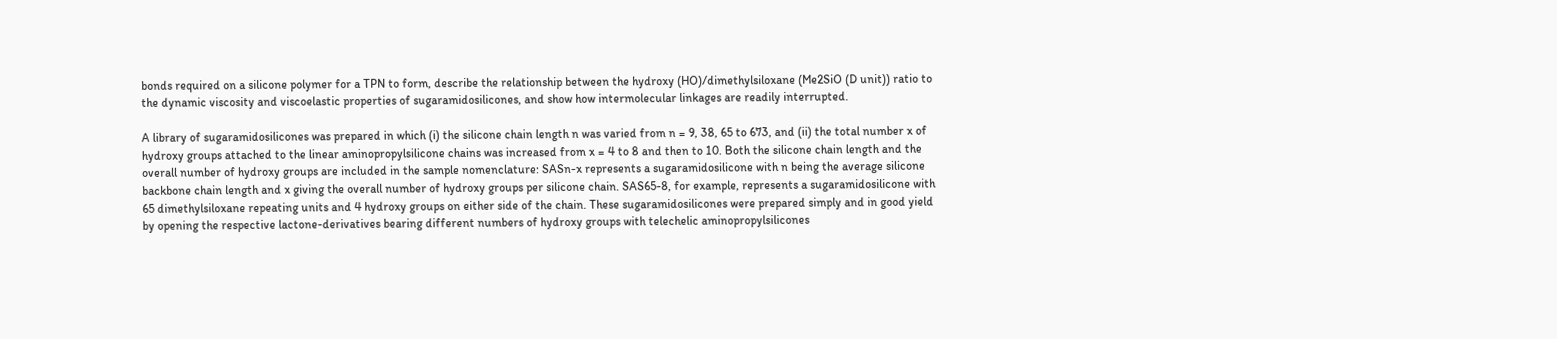bonds required on a silicone polymer for a TPN to form, describe the relationship between the hydroxy (HO)/dimethylsiloxane (Me2SiO (D unit)) ratio to the dynamic viscosity and viscoelastic properties of sugaramidosilicones, and show how intermolecular linkages are readily interrupted.

A library of sugaramidosilicones was prepared in which (i) the silicone chain length n was varied from n = 9, 38, 65 to 673, and (ii) the total number x of hydroxy groups attached to the linear aminopropylsilicone chains was increased from x = 4 to 8 and then to 10. Both the silicone chain length and the overall number of hydroxy groups are included in the sample nomenclature: SASn-x represents a sugaramidosilicone with n being the average silicone backbone chain length and x giving the overall number of hydroxy groups per silicone chain. SAS65-8, for example, represents a sugaramidosilicone with 65 dimethylsiloxane repeating units and 4 hydroxy groups on either side of the chain. These sugaramidosilicones were prepared simply and in good yield by opening the respective lactone-derivatives bearing different numbers of hydroxy groups with telechelic aminopropylsilicones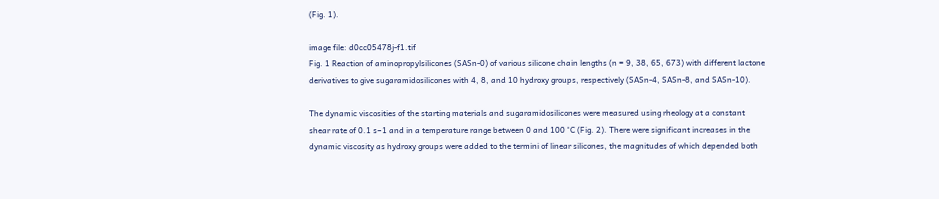(Fig. 1).

image file: d0cc05478j-f1.tif
Fig. 1 Reaction of aminopropylsilicones (SASn-0) of various silicone chain lengths (n = 9, 38, 65, 673) with different lactone derivatives to give sugaramidosilicones with 4, 8, and 10 hydroxy groups, respectively (SASn-4, SASn-8, and SASn-10).

The dynamic viscosities of the starting materials and sugaramidosilicones were measured using rheology at a constant shear rate of 0.1 s−1 and in a temperature range between 0 and 100 °C (Fig. 2). There were significant increases in the dynamic viscosity as hydroxy groups were added to the termini of linear silicones, the magnitudes of which depended both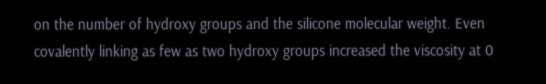on the number of hydroxy groups and the silicone molecular weight. Even covalently linking as few as two hydroxy groups increased the viscosity at 0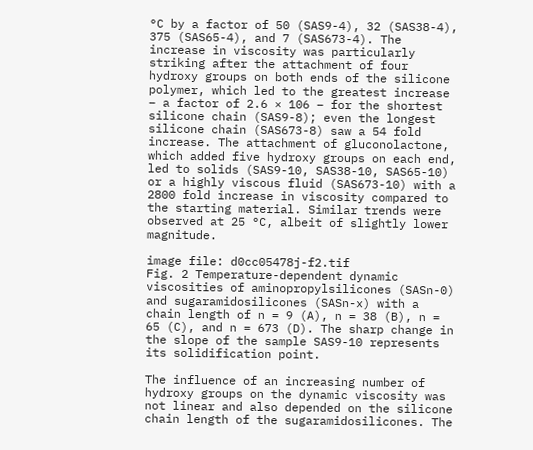°C by a factor of 50 (SAS9-4), 32 (SAS38-4), 375 (SAS65-4), and 7 (SAS673-4). The increase in viscosity was particularly striking after the attachment of four hydroxy groups on both ends of the silicone polymer, which led to the greatest increase – a factor of 2.6 × 106 – for the shortest silicone chain (SAS9-8); even the longest silicone chain (SAS673-8) saw a 54 fold increase. The attachment of gluconolactone, which added five hydroxy groups on each end, led to solids (SAS9-10, SAS38-10, SAS65-10) or a highly viscous fluid (SAS673-10) with a 2800 fold increase in viscosity compared to the starting material. Similar trends were observed at 25 °C, albeit of slightly lower magnitude.

image file: d0cc05478j-f2.tif
Fig. 2 Temperature-dependent dynamic viscosities of aminopropylsilicones (SASn-0) and sugaramidosilicones (SASn-x) with a chain length of n = 9 (A), n = 38 (B), n = 65 (C), and n = 673 (D). The sharp change in the slope of the sample SAS9-10 represents its solidification point.

The influence of an increasing number of hydroxy groups on the dynamic viscosity was not linear and also depended on the silicone chain length of the sugaramidosilicones. The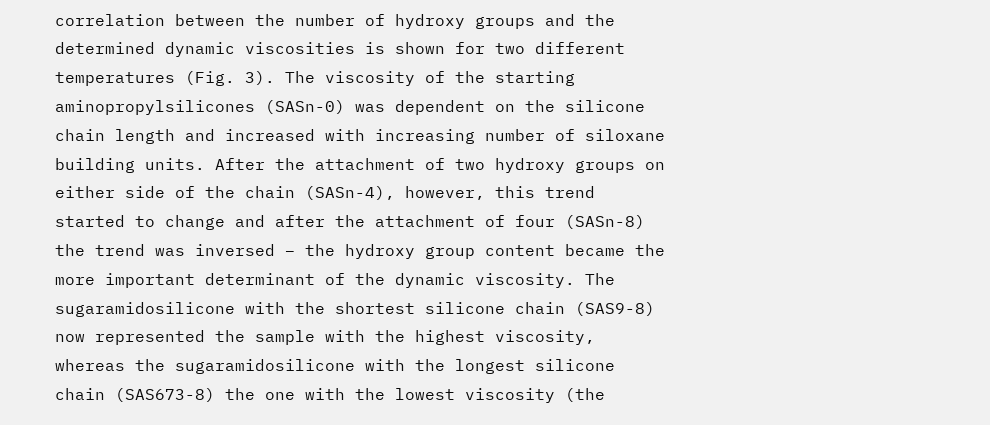correlation between the number of hydroxy groups and the determined dynamic viscosities is shown for two different temperatures (Fig. 3). The viscosity of the starting aminopropylsilicones (SASn-0) was dependent on the silicone chain length and increased with increasing number of siloxane building units. After the attachment of two hydroxy groups on either side of the chain (SASn-4), however, this trend started to change and after the attachment of four (SASn-8) the trend was inversed – the hydroxy group content became the more important determinant of the dynamic viscosity. The sugaramidosilicone with the shortest silicone chain (SAS9-8) now represented the sample with the highest viscosity, whereas the sugaramidosilicone with the longest silicone chain (SAS673-8) the one with the lowest viscosity (the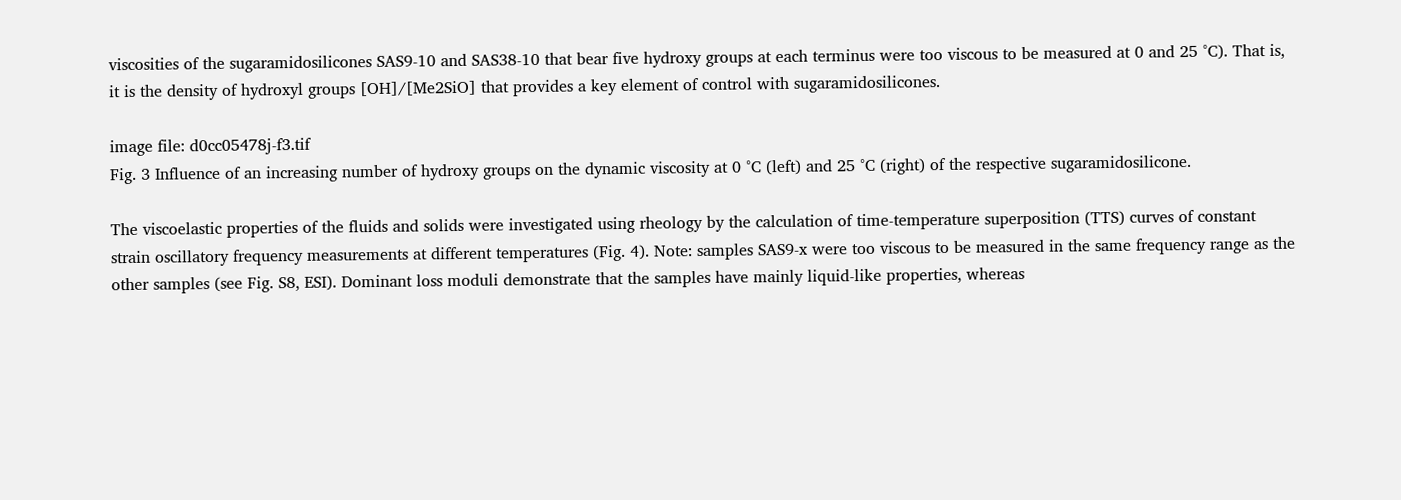viscosities of the sugaramidosilicones SAS9-10 and SAS38-10 that bear five hydroxy groups at each terminus were too viscous to be measured at 0 and 25 °C). That is, it is the density of hydroxyl groups [OH]/[Me2SiO] that provides a key element of control with sugaramidosilicones.

image file: d0cc05478j-f3.tif
Fig. 3 Influence of an increasing number of hydroxy groups on the dynamic viscosity at 0 °C (left) and 25 °C (right) of the respective sugaramidosilicone.

The viscoelastic properties of the fluids and solids were investigated using rheology by the calculation of time-temperature superposition (TTS) curves of constant strain oscillatory frequency measurements at different temperatures (Fig. 4). Note: samples SAS9-x were too viscous to be measured in the same frequency range as the other samples (see Fig. S8, ESI). Dominant loss moduli demonstrate that the samples have mainly liquid-like properties, whereas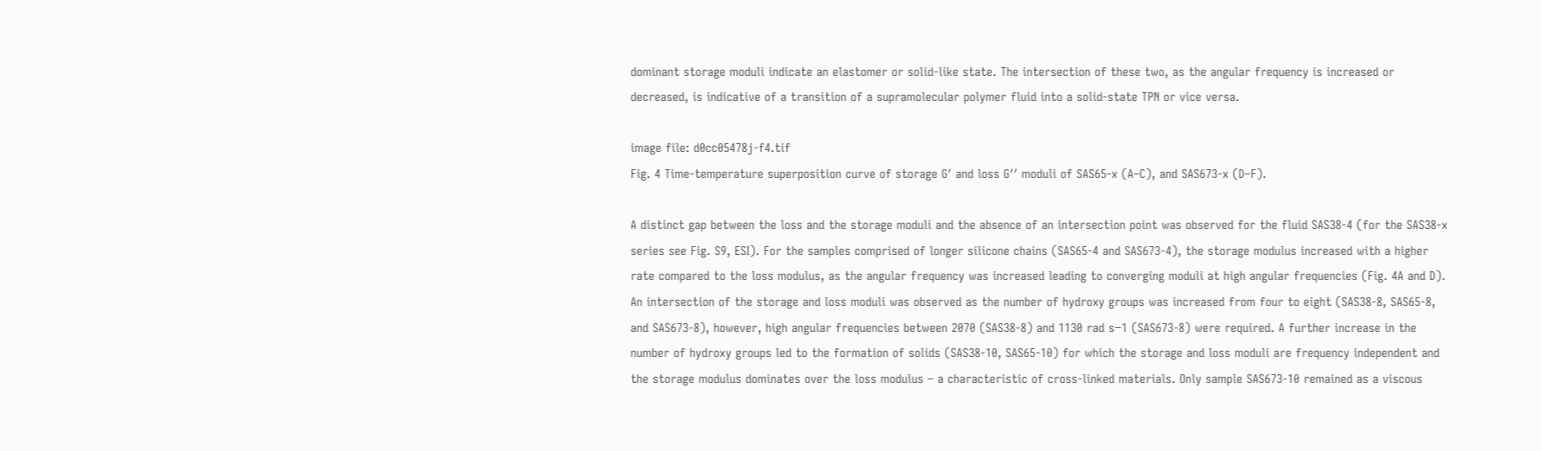dominant storage moduli indicate an elastomer or solid-like state. The intersection of these two, as the angular frequency is increased or decreased, is indicative of a transition of a supramolecular polymer fluid into a solid-state TPN or vice versa.

image file: d0cc05478j-f4.tif
Fig. 4 Time-temperature superposition curve of storage G′ and loss G′′ moduli of SAS65-x (A–C), and SAS673-x (D–F).

A distinct gap between the loss and the storage moduli and the absence of an intersection point was observed for the fluid SAS38-4 (for the SAS38-x series see Fig. S9, ESI). For the samples comprised of longer silicone chains (SAS65-4 and SAS673-4), the storage modulus increased with a higher rate compared to the loss modulus, as the angular frequency was increased leading to converging moduli at high angular frequencies (Fig. 4A and D). An intersection of the storage and loss moduli was observed as the number of hydroxy groups was increased from four to eight (SAS38-8, SAS65-8, and SAS673-8), however, high angular frequencies between 2070 (SAS38-8) and 1130 rad s−1 (SAS673-8) were required. A further increase in the number of hydroxy groups led to the formation of solids (SAS38-10, SAS65-10) for which the storage and loss moduli are frequency independent and the storage modulus dominates over the loss modulus – a characteristic of cross-linked materials. Only sample SAS673-10 remained as a viscous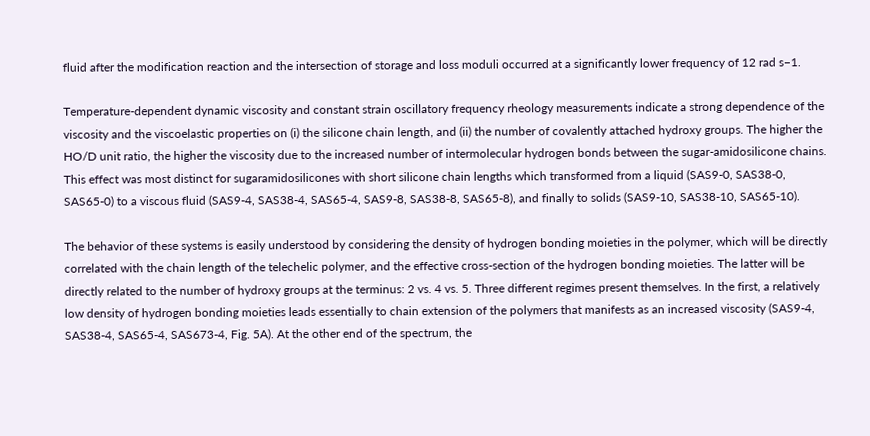fluid after the modification reaction and the intersection of storage and loss moduli occurred at a significantly lower frequency of 12 rad s−1.

Temperature-dependent dynamic viscosity and constant strain oscillatory frequency rheology measurements indicate a strong dependence of the viscosity and the viscoelastic properties on (i) the silicone chain length, and (ii) the number of covalently attached hydroxy groups. The higher the HO/D unit ratio, the higher the viscosity due to the increased number of intermolecular hydrogen bonds between the sugar-amidosilicone chains. This effect was most distinct for sugaramidosilicones with short silicone chain lengths which transformed from a liquid (SAS9-0, SAS38-0, SAS65-0) to a viscous fluid (SAS9-4, SAS38-4, SAS65-4, SAS9-8, SAS38-8, SAS65-8), and finally to solids (SAS9-10, SAS38-10, SAS65-10).

The behavior of these systems is easily understood by considering the density of hydrogen bonding moieties in the polymer, which will be directly correlated with the chain length of the telechelic polymer, and the effective cross-section of the hydrogen bonding moieties. The latter will be directly related to the number of hydroxy groups at the terminus: 2 vs. 4 vs. 5. Three different regimes present themselves. In the first, a relatively low density of hydrogen bonding moieties leads essentially to chain extension of the polymers that manifests as an increased viscosity (SAS9-4, SAS38-4, SAS65-4, SAS673-4, Fig. 5A). At the other end of the spectrum, the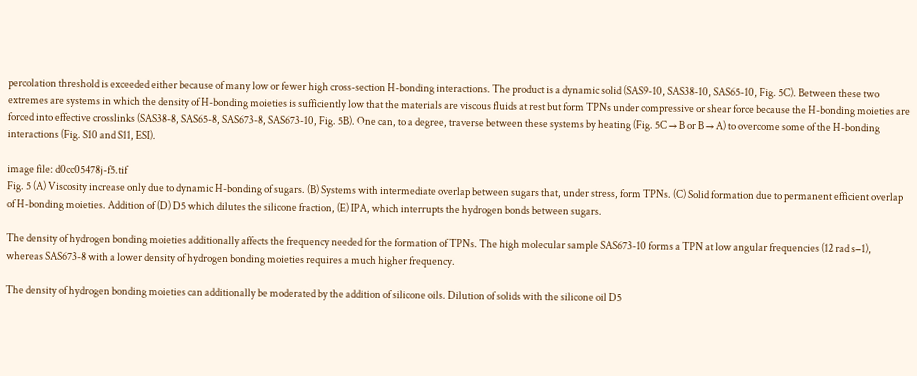percolation threshold is exceeded either because of many low or fewer high cross-section H-bonding interactions. The product is a dynamic solid (SAS9-10, SAS38-10, SAS65-10, Fig. 5C). Between these two extremes are systems in which the density of H-bonding moieties is sufficiently low that the materials are viscous fluids at rest but form TPNs under compressive or shear force because the H-bonding moieties are forced into effective crosslinks (SAS38-8, SAS65-8, SAS673-8, SAS673-10, Fig. 5B). One can, to a degree, traverse between these systems by heating (Fig. 5C → B or B → A) to overcome some of the H-bonding interactions (Fig. S10 and S11, ESI).

image file: d0cc05478j-f5.tif
Fig. 5 (A) Viscosity increase only due to dynamic H-bonding of sugars. (B) Systems with intermediate overlap between sugars that, under stress, form TPNs. (C) Solid formation due to permanent efficient overlap of H-bonding moieties. Addition of (D) D5 which dilutes the silicone fraction, (E) IPA, which interrupts the hydrogen bonds between sugars.

The density of hydrogen bonding moieties additionally affects the frequency needed for the formation of TPNs. The high molecular sample SAS673-10 forms a TPN at low angular frequencies (12 rad s−1), whereas SAS673-8 with a lower density of hydrogen bonding moieties requires a much higher frequency.

The density of hydrogen bonding moieties can additionally be moderated by the addition of silicone oils. Dilution of solids with the silicone oil D5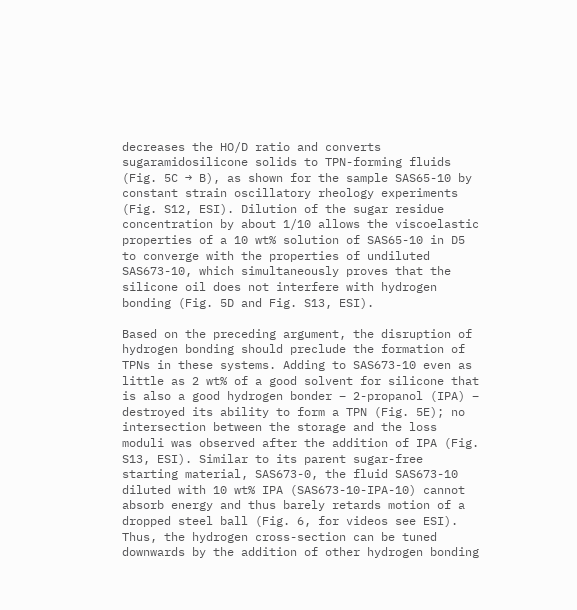decreases the HO/D ratio and converts sugaramidosilicone solids to TPN-forming fluids (Fig. 5C → B), as shown for the sample SAS65-10 by constant strain oscillatory rheology experiments (Fig. S12, ESI). Dilution of the sugar residue concentration by about 1/10 allows the viscoelastic properties of a 10 wt% solution of SAS65-10 in D5 to converge with the properties of undiluted SAS673-10, which simultaneously proves that the silicone oil does not interfere with hydrogen bonding (Fig. 5D and Fig. S13, ESI).

Based on the preceding argument, the disruption of hydrogen bonding should preclude the formation of TPNs in these systems. Adding to SAS673-10 even as little as 2 wt% of a good solvent for silicone that is also a good hydrogen bonder – 2-propanol (IPA) – destroyed its ability to form a TPN (Fig. 5E); no intersection between the storage and the loss moduli was observed after the addition of IPA (Fig. S13, ESI). Similar to its parent sugar-free starting material, SAS673-0, the fluid SAS673-10 diluted with 10 wt% IPA (SAS673-10-IPA-10) cannot absorb energy and thus barely retards motion of a dropped steel ball (Fig. 6, for videos see ESI). Thus, the hydrogen cross-section can be tuned downwards by the addition of other hydrogen bonding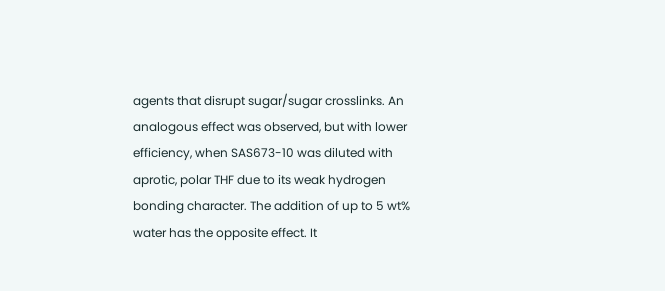agents that disrupt sugar/sugar crosslinks. An analogous effect was observed, but with lower efficiency, when SAS673-10 was diluted with aprotic, polar THF due to its weak hydrogen bonding character. The addition of up to 5 wt% water has the opposite effect. It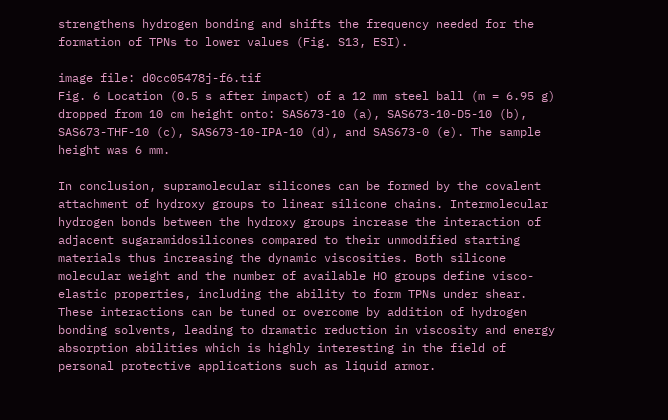strengthens hydrogen bonding and shifts the frequency needed for the formation of TPNs to lower values (Fig. S13, ESI).

image file: d0cc05478j-f6.tif
Fig. 6 Location (0.5 s after impact) of a 12 mm steel ball (m = 6.95 g) dropped from 10 cm height onto: SAS673-10 (a), SAS673-10-D5-10 (b), SAS673-THF-10 (c), SAS673-10-IPA-10 (d), and SAS673-0 (e). The sample height was 6 mm.

In conclusion, supramolecular silicones can be formed by the covalent attachment of hydroxy groups to linear silicone chains. Intermolecular hydrogen bonds between the hydroxy groups increase the interaction of adjacent sugaramidosilicones compared to their unmodified starting materials thus increasing the dynamic viscosities. Both silicone molecular weight and the number of available HO groups define visco-elastic properties, including the ability to form TPNs under shear. These interactions can be tuned or overcome by addition of hydrogen bonding solvents, leading to dramatic reduction in viscosity and energy absorption abilities which is highly interesting in the field of personal protective applications such as liquid armor.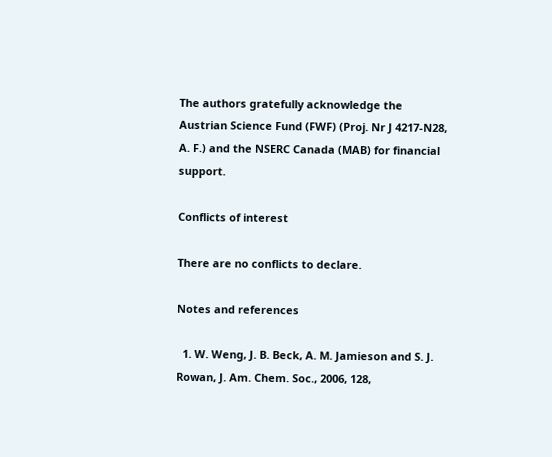The authors gratefully acknowledge the Austrian Science Fund (FWF) (Proj. Nr J 4217-N28, A. F.) and the NSERC Canada (MAB) for financial support.

Conflicts of interest

There are no conflicts to declare.

Notes and references

  1. W. Weng, J. B. Beck, A. M. Jamieson and S. J. Rowan, J. Am. Chem. Soc., 2006, 128,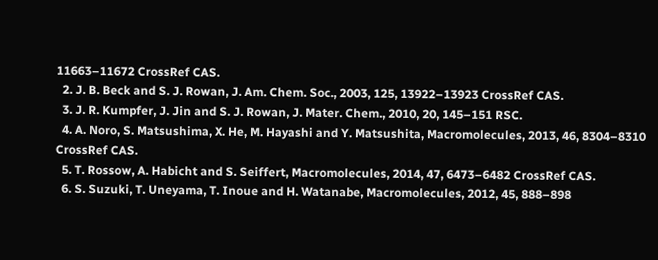11663–11672 CrossRef CAS.
  2. J. B. Beck and S. J. Rowan, J. Am. Chem. Soc., 2003, 125, 13922–13923 CrossRef CAS.
  3. J. R. Kumpfer, J. Jin and S. J. Rowan, J. Mater. Chem., 2010, 20, 145–151 RSC.
  4. A. Noro, S. Matsushima, X. He, M. Hayashi and Y. Matsushita, Macromolecules, 2013, 46, 8304–8310 CrossRef CAS.
  5. T. Rossow, A. Habicht and S. Seiffert, Macromolecules, 2014, 47, 6473–6482 CrossRef CAS.
  6. S. Suzuki, T. Uneyama, T. Inoue and H. Watanabe, Macromolecules, 2012, 45, 888–898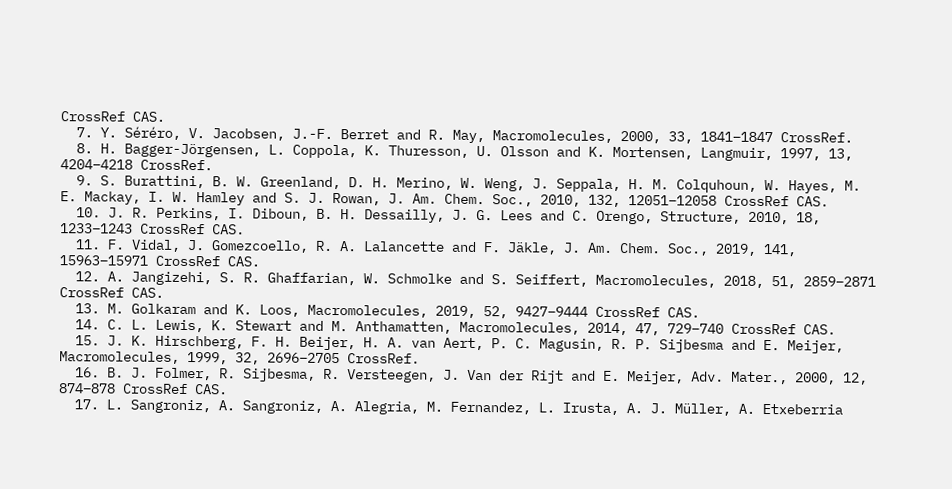CrossRef CAS.
  7. Y. Séréro, V. Jacobsen, J.-F. Berret and R. May, Macromolecules, 2000, 33, 1841–1847 CrossRef.
  8. H. Bagger-Jörgensen, L. Coppola, K. Thuresson, U. Olsson and K. Mortensen, Langmuir, 1997, 13, 4204–4218 CrossRef.
  9. S. Burattini, B. W. Greenland, D. H. Merino, W. Weng, J. Seppala, H. M. Colquhoun, W. Hayes, M. E. Mackay, I. W. Hamley and S. J. Rowan, J. Am. Chem. Soc., 2010, 132, 12051–12058 CrossRef CAS.
  10. J. R. Perkins, I. Diboun, B. H. Dessailly, J. G. Lees and C. Orengo, Structure, 2010, 18, 1233–1243 CrossRef CAS.
  11. F. Vidal, J. Gomezcoello, R. A. Lalancette and F. Jäkle, J. Am. Chem. Soc., 2019, 141, 15963–15971 CrossRef CAS.
  12. A. Jangizehi, S. R. Ghaffarian, W. Schmolke and S. Seiffert, Macromolecules, 2018, 51, 2859–2871 CrossRef CAS.
  13. M. Golkaram and K. Loos, Macromolecules, 2019, 52, 9427–9444 CrossRef CAS.
  14. C. L. Lewis, K. Stewart and M. Anthamatten, Macromolecules, 2014, 47, 729–740 CrossRef CAS.
  15. J. K. Hirschberg, F. H. Beijer, H. A. van Aert, P. C. Magusin, R. P. Sijbesma and E. Meijer, Macromolecules, 1999, 32, 2696–2705 CrossRef.
  16. B. J. Folmer, R. Sijbesma, R. Versteegen, J. Van der Rijt and E. Meijer, Adv. Mater., 2000, 12, 874–878 CrossRef CAS.
  17. L. Sangroniz, A. Sangroniz, A. Alegria, M. Fernandez, L. Irusta, A. J. Müller, A. Etxeberria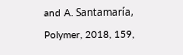and A. Santamaría, Polymer, 2018, 159,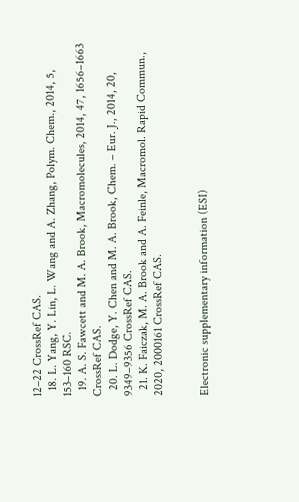12–22 CrossRef CAS.
  18. L. Yang, Y. Lin, L. Wang and A. Zhang, Polym. Chem., 2014, 5, 153–160 RSC.
  19. A. S. Fawcett and M. A. Brook, Macromolecules, 2014, 47, 1656–1663 CrossRef CAS.
  20. L. Dodge, Y. Chen and M. A. Brook, Chem. – Eur. J., 2014, 20, 9349–9356 CrossRef CAS.
  21. K. Faiczak, M. A. Brook and A. Feinle, Macromol. Rapid Commun., 2020, 2000161 CrossRef CAS.


Electronic supplementary information (ESI)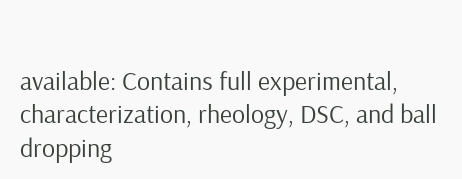available: Contains full experimental, characterization, rheology, DSC, and ball dropping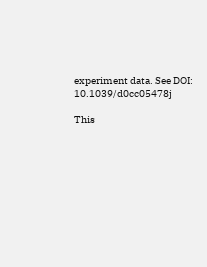experiment data. See DOI: 10.1039/d0cc05478j

This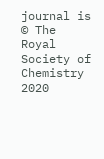journal is © The Royal Society of Chemistry 2020